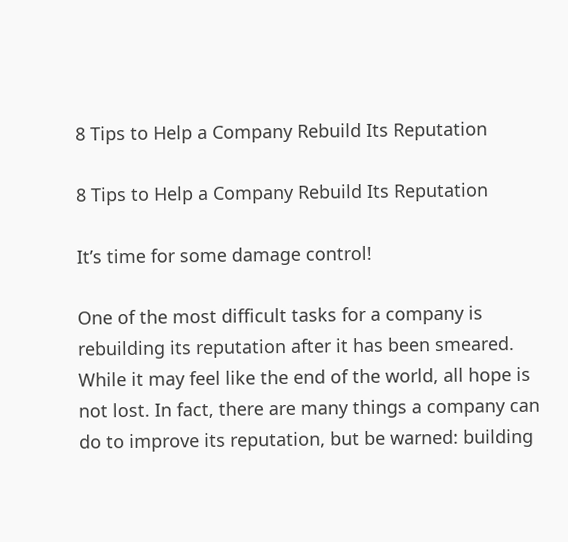8 Tips to Help a Company Rebuild Its Reputation

8 Tips to Help a Company Rebuild Its Reputation

It’s time for some damage control!

One of the most difficult tasks for a company is rebuilding its reputation after it has been smeared. While it may feel like the end of the world, all hope is not lost. In fact, there are many things a company can do to improve its reputation, but be warned: building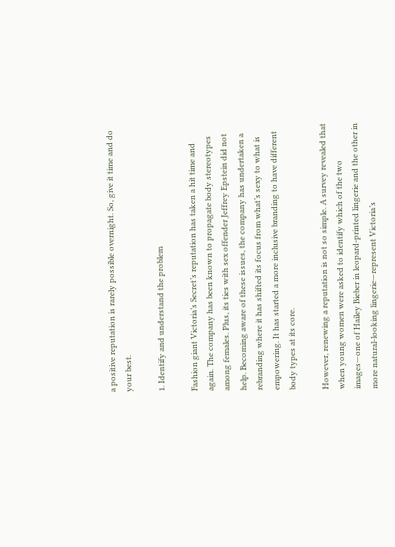a positive reputation is rarely possible overnight. So, give it time and do your best.

1. Identify and understand the problem

Fashion giant Victoria’s Secret’s reputation has taken a hit time and again. The company has been known to propagate body stereotypes among females. Plus, its ties with sex offender Jeffrey Epstein did not help. Becoming aware of these issues, the company has undertaken a rebranding where it has shifted its focus from what’s sexy to what is empowering. It has started a more inclusive branding to have different body types at its core.

However, renewing a reputation is not so simple. A survey revealed that when young women were asked to identify which of the two images—one of Hailey Bieber in leopard-printed lingerie and the other in more natural-looking lingerie—represent Victoria’s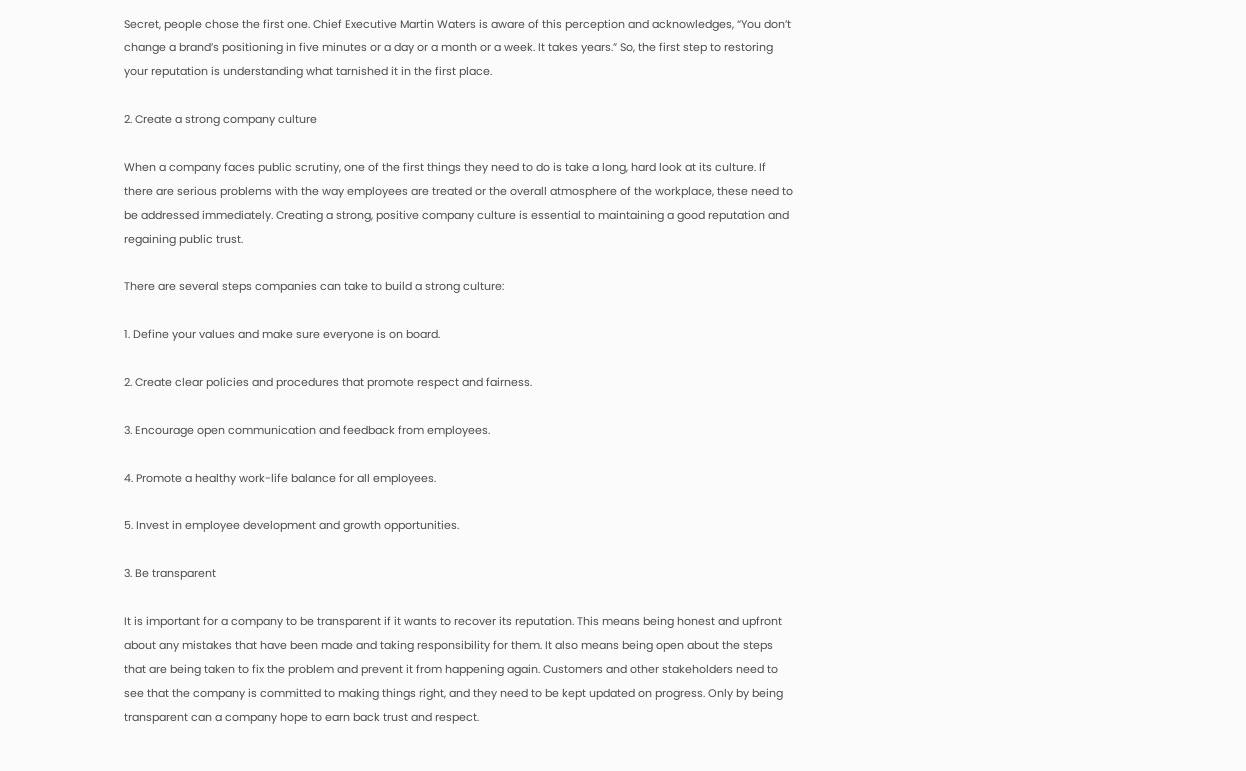Secret, people chose the first one. Chief Executive Martin Waters is aware of this perception and acknowledges, “You don’t change a brand’s positioning in five minutes or a day or a month or a week. It takes years.” So, the first step to restoring your reputation is understanding what tarnished it in the first place.

2. Create a strong company culture

When a company faces public scrutiny, one of the first things they need to do is take a long, hard look at its culture. If there are serious problems with the way employees are treated or the overall atmosphere of the workplace, these need to be addressed immediately. Creating a strong, positive company culture is essential to maintaining a good reputation and regaining public trust.

There are several steps companies can take to build a strong culture:

1. Define your values and make sure everyone is on board.

2. Create clear policies and procedures that promote respect and fairness.

3. Encourage open communication and feedback from employees.

4. Promote a healthy work-life balance for all employees.

5. Invest in employee development and growth opportunities.

3. Be transparent

It is important for a company to be transparent if it wants to recover its reputation. This means being honest and upfront about any mistakes that have been made and taking responsibility for them. It also means being open about the steps that are being taken to fix the problem and prevent it from happening again. Customers and other stakeholders need to see that the company is committed to making things right, and they need to be kept updated on progress. Only by being transparent can a company hope to earn back trust and respect.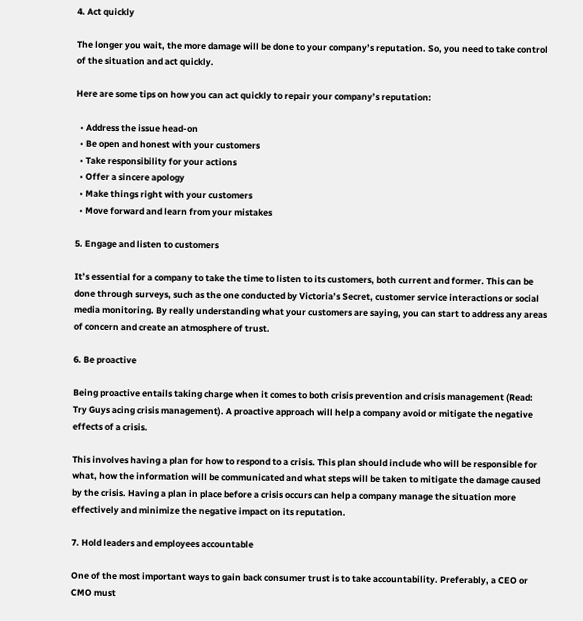4. Act quickly

The longer you wait, the more damage will be done to your company’s reputation. So, you need to take control of the situation and act quickly.

Here are some tips on how you can act quickly to repair your company’s reputation:

  • Address the issue head-on
  • Be open and honest with your customers
  • Take responsibility for your actions
  • Offer a sincere apology
  • Make things right with your customers
  • Move forward and learn from your mistakes

5. Engage and listen to customers

It’s essential for a company to take the time to listen to its customers, both current and former. This can be done through surveys, such as the one conducted by Victoria’s Secret, customer service interactions or social media monitoring. By really understanding what your customers are saying, you can start to address any areas of concern and create an atmosphere of trust.

6. Be proactive

Being proactive entails taking charge when it comes to both crisis prevention and crisis management (Read: Try Guys acing crisis management). A proactive approach will help a company avoid or mitigate the negative effects of a crisis.

This involves having a plan for how to respond to a crisis. This plan should include who will be responsible for what, how the information will be communicated and what steps will be taken to mitigate the damage caused by the crisis. Having a plan in place before a crisis occurs can help a company manage the situation more effectively and minimize the negative impact on its reputation.

7. Hold leaders and employees accountable

One of the most important ways to gain back consumer trust is to take accountability. Preferably, a CEO or CMO must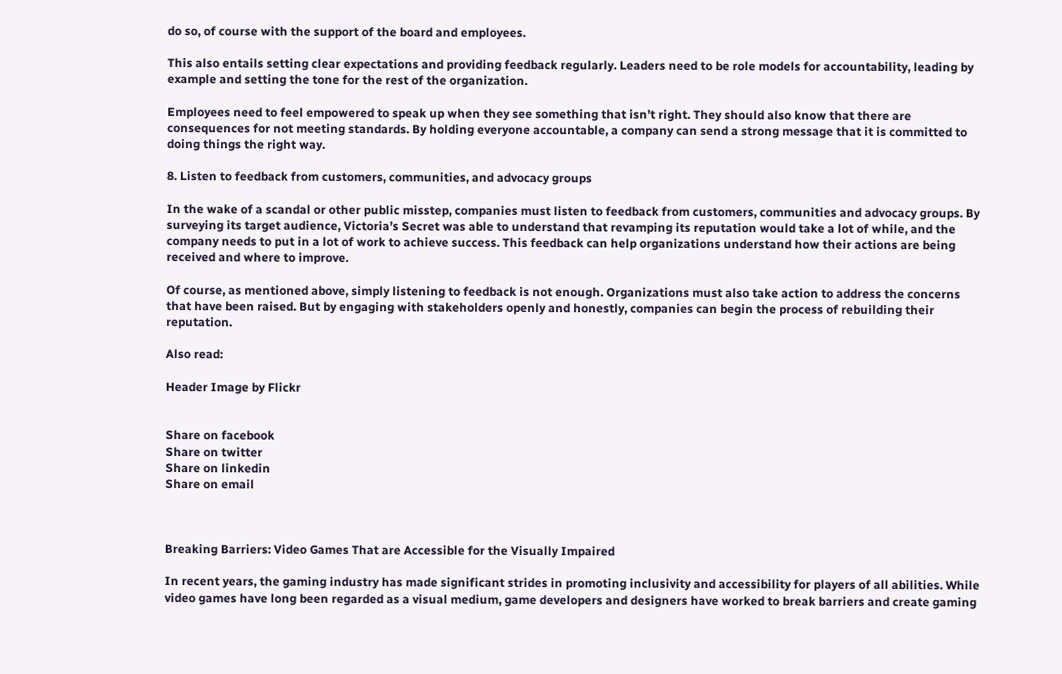do so, of course with the support of the board and employees.

This also entails setting clear expectations and providing feedback regularly. Leaders need to be role models for accountability, leading by example and setting the tone for the rest of the organization.

Employees need to feel empowered to speak up when they see something that isn’t right. They should also know that there are consequences for not meeting standards. By holding everyone accountable, a company can send a strong message that it is committed to doing things the right way.

8. Listen to feedback from customers, communities, and advocacy groups

In the wake of a scandal or other public misstep, companies must listen to feedback from customers, communities and advocacy groups. By surveying its target audience, Victoria’s Secret was able to understand that revamping its reputation would take a lot of while, and the company needs to put in a lot of work to achieve success. This feedback can help organizations understand how their actions are being received and where to improve.

Of course, as mentioned above, simply listening to feedback is not enough. Organizations must also take action to address the concerns that have been raised. But by engaging with stakeholders openly and honestly, companies can begin the process of rebuilding their reputation.

Also read:

Header Image by Flickr


Share on facebook
Share on twitter
Share on linkedin
Share on email



Breaking Barriers: Video Games That are Accessible for the Visually Impaired

In recent years, the gaming industry has made significant strides in promoting inclusivity and accessibility for players of all abilities. While video games have long been regarded as a visual medium, game developers and designers have worked to break barriers and create gaming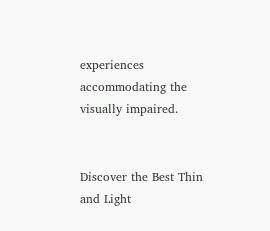experiences accommodating the visually impaired.


Discover the Best Thin and Light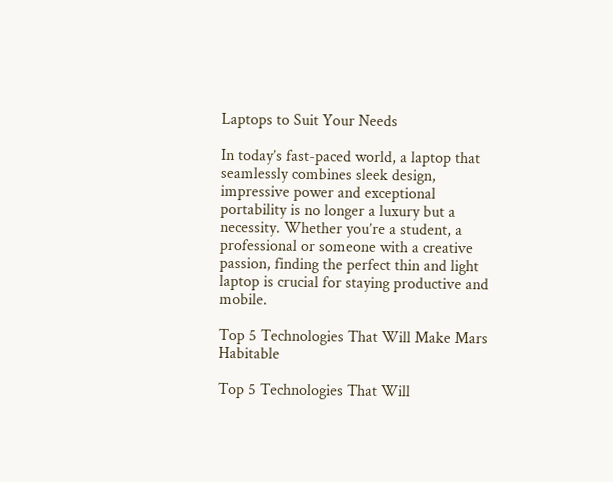Laptops to Suit Your Needs

In today’s fast-paced world, a laptop that seamlessly combines sleek design, impressive power and exceptional portability is no longer a luxury but a necessity. Whether you’re a student, a professional or someone with a creative passion, finding the perfect thin and light laptop is crucial for staying productive and mobile.

Top 5 Technologies That Will Make Mars Habitable

Top 5 Technologies That Will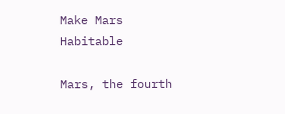Make Mars Habitable

Mars, the fourth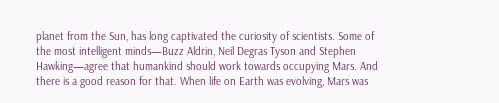planet from the Sun, has long captivated the curiosity of scientists. Some of the most intelligent minds—Buzz Aldrin, Neil Degras Tyson and Stephen Hawking—agree that humankind should work towards occupying Mars. And there is a good reason for that. When life on Earth was evolving, Mars was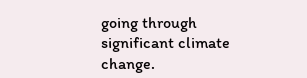going through significant climate change.